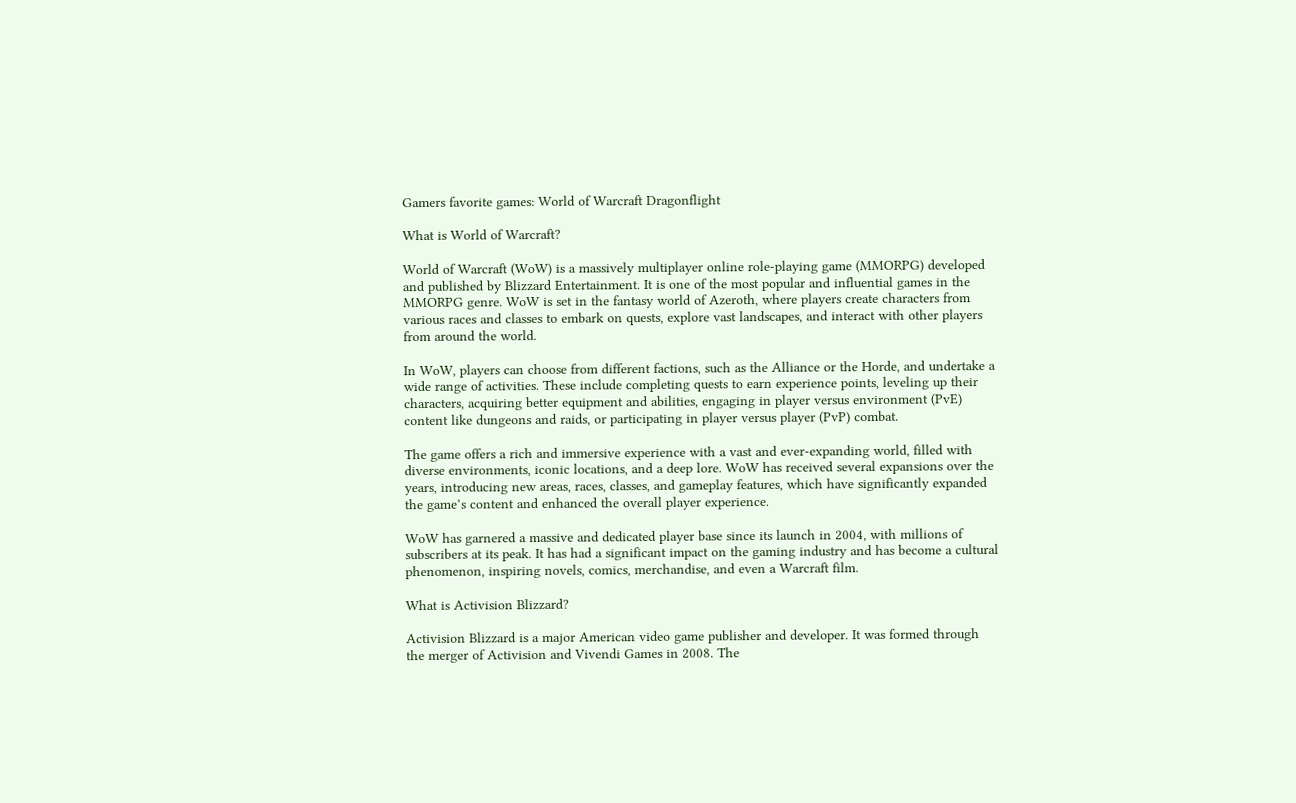Gamers favorite games: World of Warcraft Dragonflight

What is World of Warcraft?

World of Warcraft (WoW) is a massively multiplayer online role-playing game (MMORPG) developed and published by Blizzard Entertainment. It is one of the most popular and influential games in the MMORPG genre. WoW is set in the fantasy world of Azeroth, where players create characters from various races and classes to embark on quests, explore vast landscapes, and interact with other players from around the world.

In WoW, players can choose from different factions, such as the Alliance or the Horde, and undertake a wide range of activities. These include completing quests to earn experience points, leveling up their characters, acquiring better equipment and abilities, engaging in player versus environment (PvE) content like dungeons and raids, or participating in player versus player (PvP) combat.

The game offers a rich and immersive experience with a vast and ever-expanding world, filled with diverse environments, iconic locations, and a deep lore. WoW has received several expansions over the years, introducing new areas, races, classes, and gameplay features, which have significantly expanded the game’s content and enhanced the overall player experience.

WoW has garnered a massive and dedicated player base since its launch in 2004, with millions of subscribers at its peak. It has had a significant impact on the gaming industry and has become a cultural phenomenon, inspiring novels, comics, merchandise, and even a Warcraft film.

What is Activision Blizzard?

Activision Blizzard is a major American video game publisher and developer. It was formed through the merger of Activision and Vivendi Games in 2008. The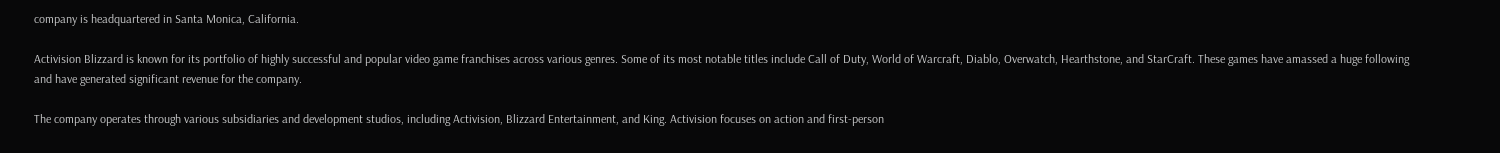company is headquartered in Santa Monica, California.

Activision Blizzard is known for its portfolio of highly successful and popular video game franchises across various genres. Some of its most notable titles include Call of Duty, World of Warcraft, Diablo, Overwatch, Hearthstone, and StarCraft. These games have amassed a huge following and have generated significant revenue for the company.

The company operates through various subsidiaries and development studios, including Activision, Blizzard Entertainment, and King. Activision focuses on action and first-person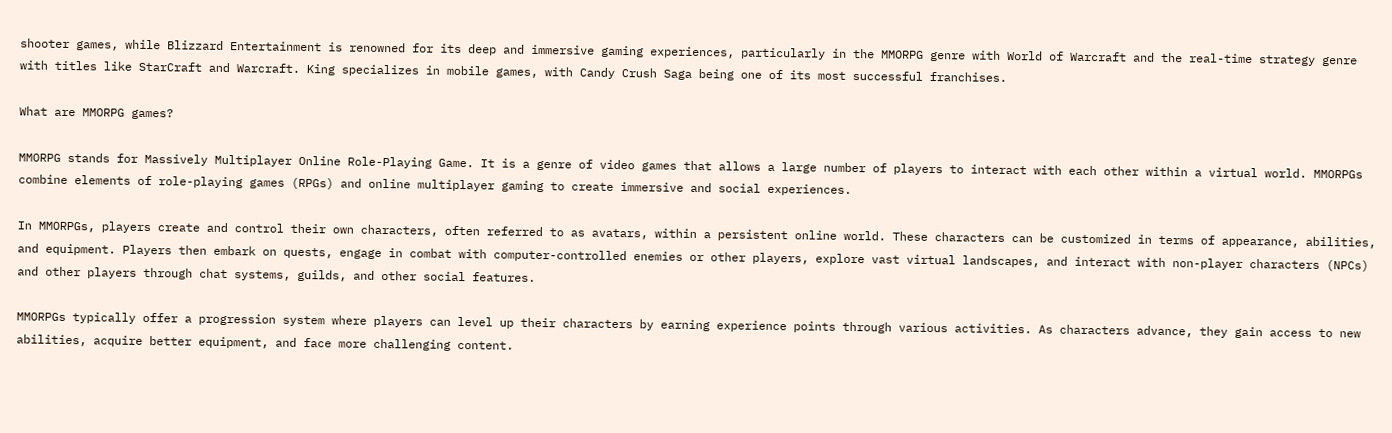shooter games, while Blizzard Entertainment is renowned for its deep and immersive gaming experiences, particularly in the MMORPG genre with World of Warcraft and the real-time strategy genre with titles like StarCraft and Warcraft. King specializes in mobile games, with Candy Crush Saga being one of its most successful franchises.

What are MMORPG games?

MMORPG stands for Massively Multiplayer Online Role-Playing Game. It is a genre of video games that allows a large number of players to interact with each other within a virtual world. MMORPGs combine elements of role-playing games (RPGs) and online multiplayer gaming to create immersive and social experiences.

In MMORPGs, players create and control their own characters, often referred to as avatars, within a persistent online world. These characters can be customized in terms of appearance, abilities, and equipment. Players then embark on quests, engage in combat with computer-controlled enemies or other players, explore vast virtual landscapes, and interact with non-player characters (NPCs) and other players through chat systems, guilds, and other social features.

MMORPGs typically offer a progression system where players can level up their characters by earning experience points through various activities. As characters advance, they gain access to new abilities, acquire better equipment, and face more challenging content.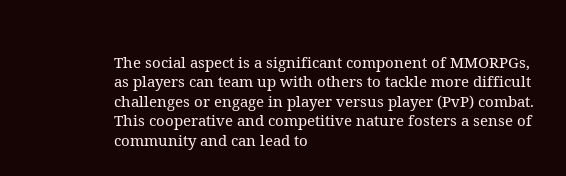The social aspect is a significant component of MMORPGs, as players can team up with others to tackle more difficult challenges or engage in player versus player (PvP) combat. This cooperative and competitive nature fosters a sense of community and can lead to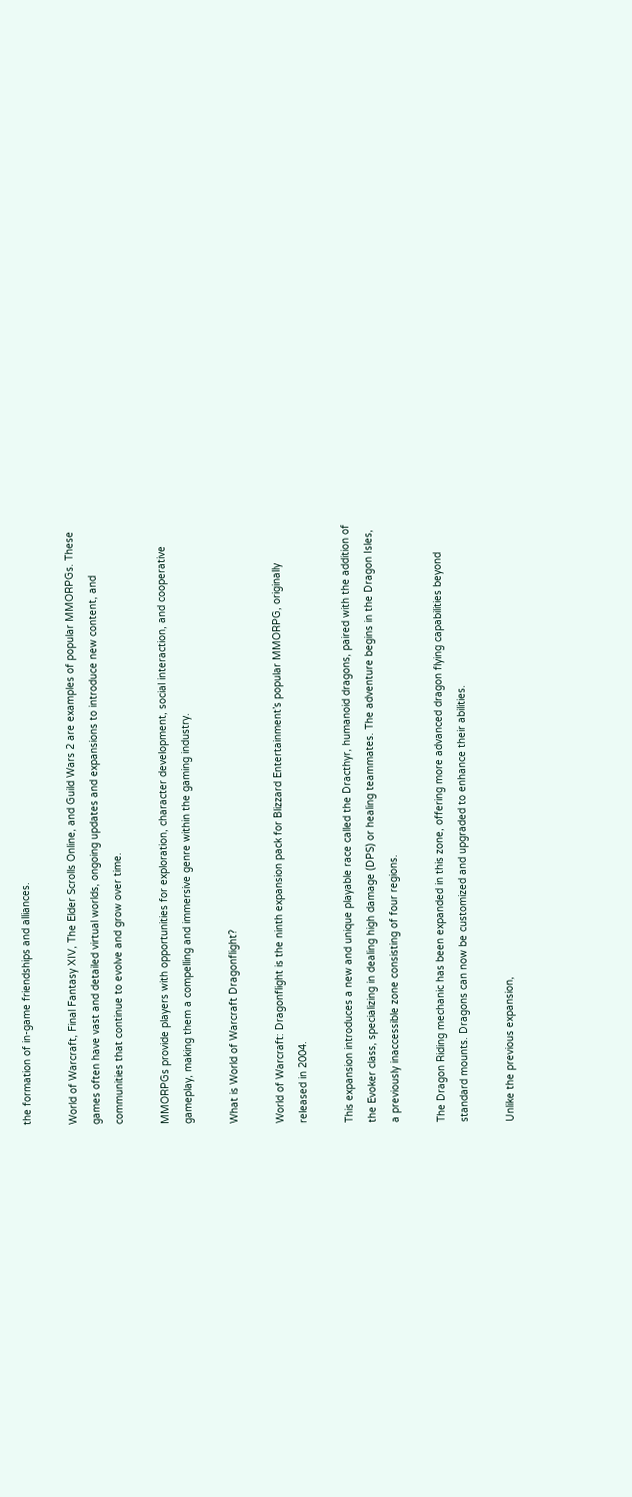the formation of in-game friendships and alliances.

World of Warcraft, Final Fantasy XIV, The Elder Scrolls Online, and Guild Wars 2 are examples of popular MMORPGs. These games often have vast and detailed virtual worlds, ongoing updates and expansions to introduce new content, and communities that continue to evolve and grow over time.

MMORPGs provide players with opportunities for exploration, character development, social interaction, and cooperative gameplay, making them a compelling and immersive genre within the gaming industry.

What is World of Warcraft Dragonflight?

World of Warcraft: Dragonflight is the ninth expansion pack for Blizzard Entertainment’s popular MMORPG, originally released in 2004.

This expansion introduces a new and unique playable race called the Dracthyr, humanoid dragons, paired with the addition of the Evoker class, specializing in dealing high damage (DPS) or healing teammates. The adventure begins in the Dragon Isles, a previously inaccessible zone consisting of four regions.

The Dragon Riding mechanic has been expanded in this zone, offering more advanced dragon flying capabilities beyond standard mounts. Dragons can now be customized and upgraded to enhance their abilities.

Unlike the previous expansion,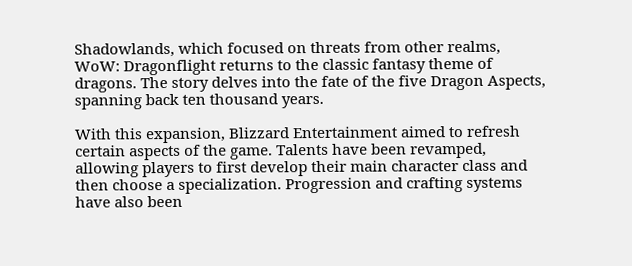Shadowlands, which focused on threats from other realms, WoW: Dragonflight returns to the classic fantasy theme of dragons. The story delves into the fate of the five Dragon Aspects, spanning back ten thousand years.

With this expansion, Blizzard Entertainment aimed to refresh certain aspects of the game. Talents have been revamped, allowing players to first develop their main character class and then choose a specialization. Progression and crafting systems have also been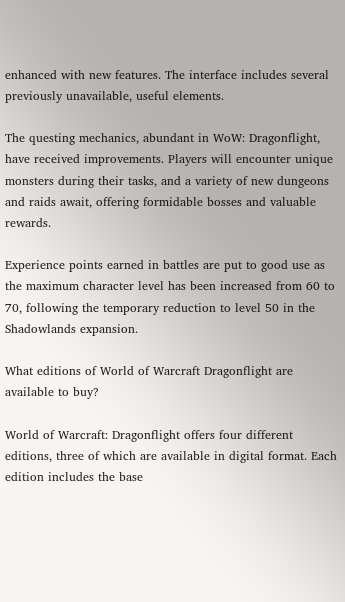enhanced with new features. The interface includes several previously unavailable, useful elements.

The questing mechanics, abundant in WoW: Dragonflight, have received improvements. Players will encounter unique monsters during their tasks, and a variety of new dungeons and raids await, offering formidable bosses and valuable rewards.

Experience points earned in battles are put to good use as the maximum character level has been increased from 60 to 70, following the temporary reduction to level 50 in the Shadowlands expansion.

What editions of World of Warcraft Dragonflight are available to buy?

World of Warcraft: Dragonflight offers four different editions, three of which are available in digital format. Each edition includes the base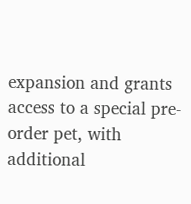expansion and grants access to a special pre-order pet, with additional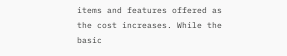items and features offered as the cost increases. While the basic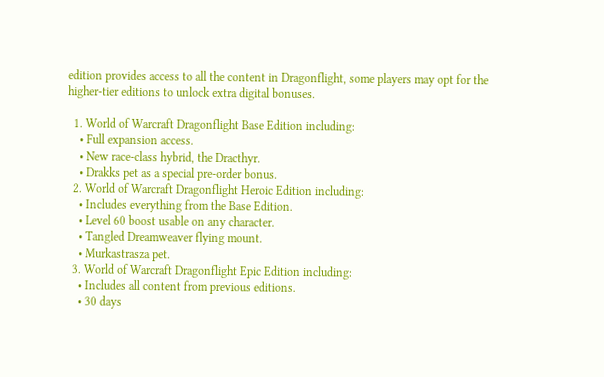edition provides access to all the content in Dragonflight, some players may opt for the higher-tier editions to unlock extra digital bonuses.

  1. World of Warcraft Dragonflight Base Edition including:
    • Full expansion access.
    • New race-class hybrid, the Dracthyr.
    • Drakks pet as a special pre-order bonus.
  2. World of Warcraft Dragonflight Heroic Edition including:
    • Includes everything from the Base Edition.
    • Level 60 boost usable on any character.
    • Tangled Dreamweaver flying mount.
    • Murkastrasza pet.
  3. World of Warcraft Dragonflight Epic Edition including:
    • Includes all content from previous editions.
    • 30 days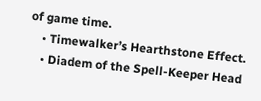of game time.
    • Timewalker’s Hearthstone Effect.
    • Diadem of the Spell-Keeper Head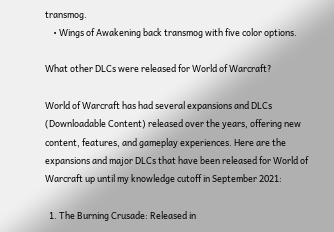transmog.
    • Wings of Awakening back transmog with five color options.

What other DLCs were released for World of Warcraft?

World of Warcraft has had several expansions and DLCs (Downloadable Content) released over the years, offering new content, features, and gameplay experiences. Here are the expansions and major DLCs that have been released for World of Warcraft up until my knowledge cutoff in September 2021:

  1. The Burning Crusade: Released in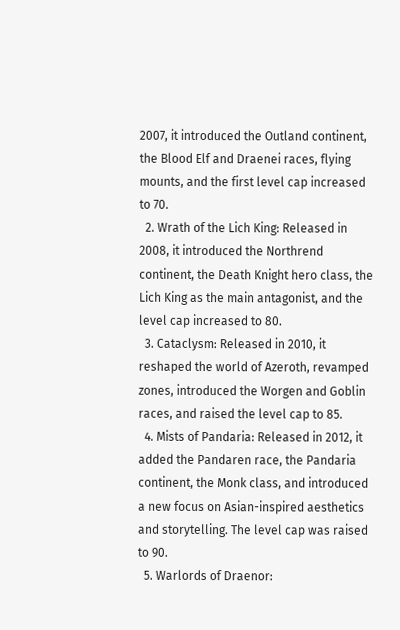2007, it introduced the Outland continent, the Blood Elf and Draenei races, flying mounts, and the first level cap increased to 70.
  2. Wrath of the Lich King: Released in 2008, it introduced the Northrend continent, the Death Knight hero class, the Lich King as the main antagonist, and the level cap increased to 80.
  3. Cataclysm: Released in 2010, it reshaped the world of Azeroth, revamped zones, introduced the Worgen and Goblin races, and raised the level cap to 85.
  4. Mists of Pandaria: Released in 2012, it added the Pandaren race, the Pandaria continent, the Monk class, and introduced a new focus on Asian-inspired aesthetics and storytelling. The level cap was raised to 90.
  5. Warlords of Draenor: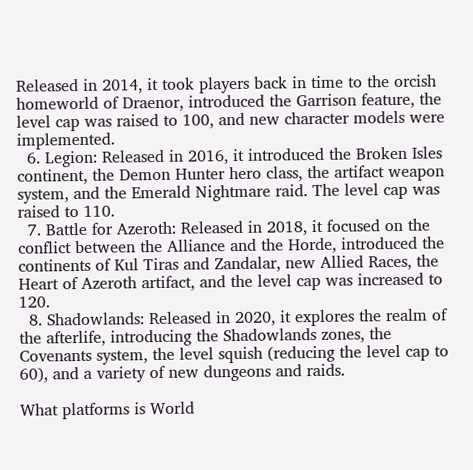Released in 2014, it took players back in time to the orcish homeworld of Draenor, introduced the Garrison feature, the level cap was raised to 100, and new character models were implemented.
  6. Legion: Released in 2016, it introduced the Broken Isles continent, the Demon Hunter hero class, the artifact weapon system, and the Emerald Nightmare raid. The level cap was raised to 110.
  7. Battle for Azeroth: Released in 2018, it focused on the conflict between the Alliance and the Horde, introduced the continents of Kul Tiras and Zandalar, new Allied Races, the Heart of Azeroth artifact, and the level cap was increased to 120.
  8. Shadowlands: Released in 2020, it explores the realm of the afterlife, introducing the Shadowlands zones, the Covenants system, the level squish (reducing the level cap to 60), and a variety of new dungeons and raids.

What platforms is World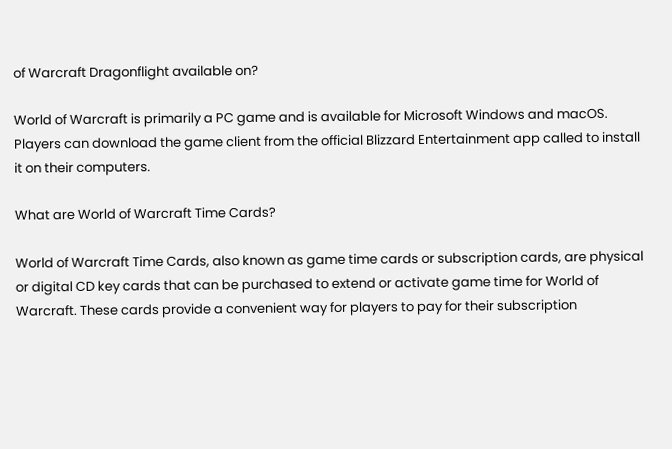of Warcraft Dragonflight available on?

World of Warcraft is primarily a PC game and is available for Microsoft Windows and macOS. Players can download the game client from the official Blizzard Entertainment app called to install it on their computers.

What are World of Warcraft Time Cards?

World of Warcraft Time Cards, also known as game time cards or subscription cards, are physical or digital CD key cards that can be purchased to extend or activate game time for World of Warcraft. These cards provide a convenient way for players to pay for their subscription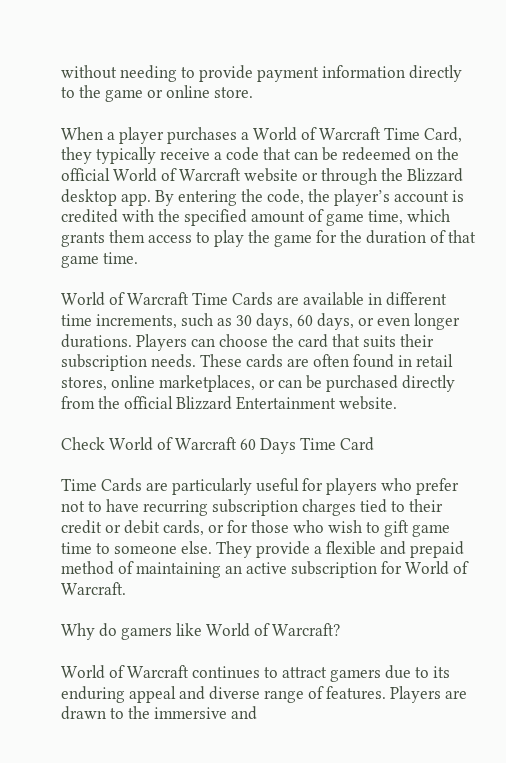without needing to provide payment information directly to the game or online store.

When a player purchases a World of Warcraft Time Card, they typically receive a code that can be redeemed on the official World of Warcraft website or through the Blizzard desktop app. By entering the code, the player’s account is credited with the specified amount of game time, which grants them access to play the game for the duration of that game time.

World of Warcraft Time Cards are available in different time increments, such as 30 days, 60 days, or even longer durations. Players can choose the card that suits their subscription needs. These cards are often found in retail stores, online marketplaces, or can be purchased directly from the official Blizzard Entertainment website.

Check World of Warcraft 60 Days Time Card

Time Cards are particularly useful for players who prefer not to have recurring subscription charges tied to their credit or debit cards, or for those who wish to gift game time to someone else. They provide a flexible and prepaid method of maintaining an active subscription for World of Warcraft.

Why do gamers like World of Warcraft?

World of Warcraft continues to attract gamers due to its enduring appeal and diverse range of features. Players are drawn to the immersive and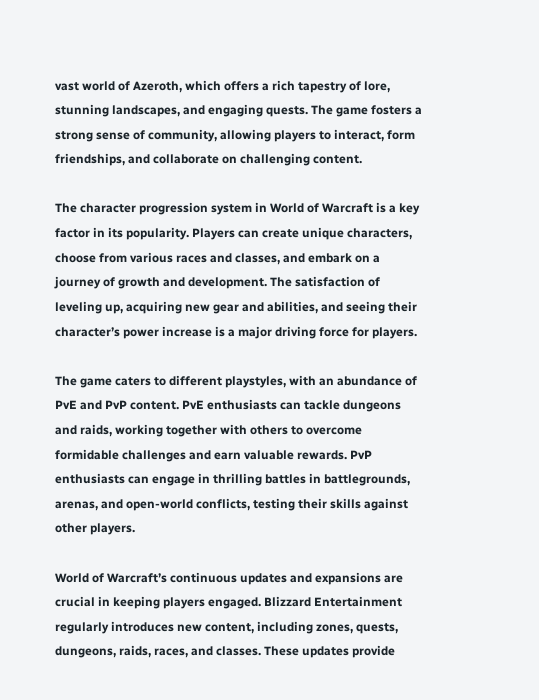vast world of Azeroth, which offers a rich tapestry of lore, stunning landscapes, and engaging quests. The game fosters a strong sense of community, allowing players to interact, form friendships, and collaborate on challenging content.

The character progression system in World of Warcraft is a key factor in its popularity. Players can create unique characters, choose from various races and classes, and embark on a journey of growth and development. The satisfaction of leveling up, acquiring new gear and abilities, and seeing their character’s power increase is a major driving force for players.

The game caters to different playstyles, with an abundance of PvE and PvP content. PvE enthusiasts can tackle dungeons and raids, working together with others to overcome formidable challenges and earn valuable rewards. PvP enthusiasts can engage in thrilling battles in battlegrounds, arenas, and open-world conflicts, testing their skills against other players.

World of Warcraft’s continuous updates and expansions are crucial in keeping players engaged. Blizzard Entertainment regularly introduces new content, including zones, quests, dungeons, raids, races, and classes. These updates provide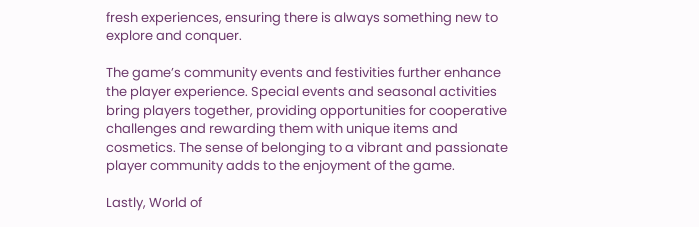fresh experiences, ensuring there is always something new to explore and conquer.

The game’s community events and festivities further enhance the player experience. Special events and seasonal activities bring players together, providing opportunities for cooperative challenges and rewarding them with unique items and cosmetics. The sense of belonging to a vibrant and passionate player community adds to the enjoyment of the game.

Lastly, World of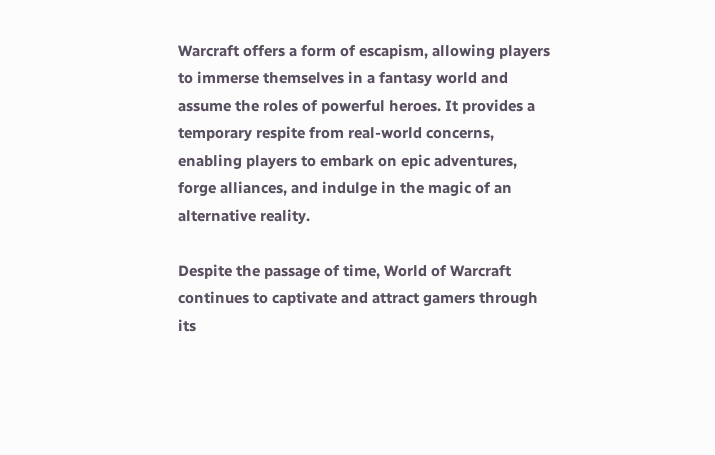Warcraft offers a form of escapism, allowing players to immerse themselves in a fantasy world and assume the roles of powerful heroes. It provides a temporary respite from real-world concerns, enabling players to embark on epic adventures, forge alliances, and indulge in the magic of an alternative reality.

Despite the passage of time, World of Warcraft continues to captivate and attract gamers through its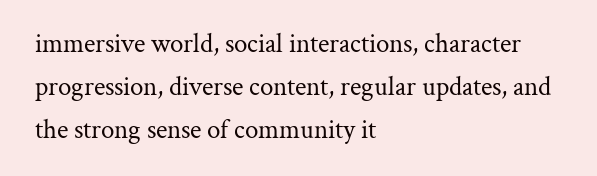immersive world, social interactions, character progression, diverse content, regular updates, and the strong sense of community it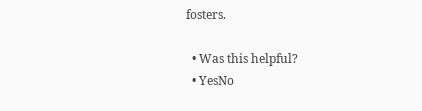fosters.

  • Was this helpful?
  • YesNo